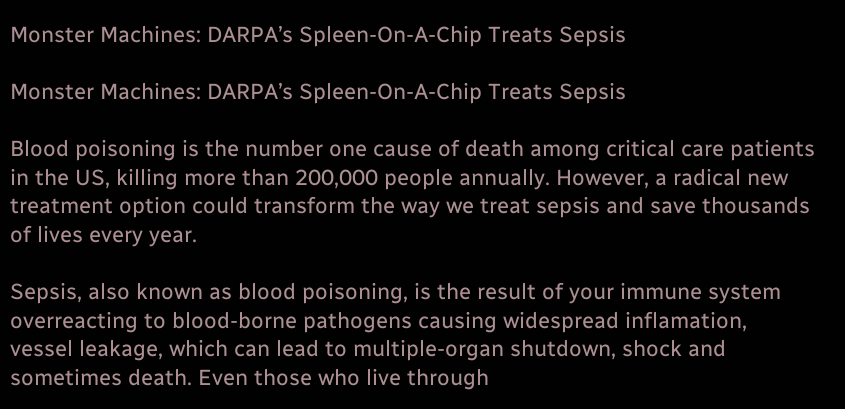Monster Machines: DARPA’s Spleen-On-A-Chip Treats Sepsis

Monster Machines: DARPA’s Spleen-On-A-Chip Treats Sepsis

Blood poisoning is the number one cause of death among critical care patients in the US, killing more than 200,000 people annually. However, a radical new treatment option could transform the way we treat sepsis and save thousands of lives every year.

Sepsis, also known as blood poisoning, is the result of your immune system overreacting to blood-borne pathogens causing widespread inflamation, vessel leakage, which can lead to multiple-organ shutdown, shock and sometimes death. Even those who live through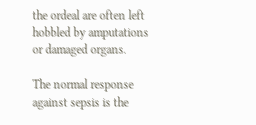the ordeal are often left hobbled by amputations or damaged organs.

The normal response against sepsis is the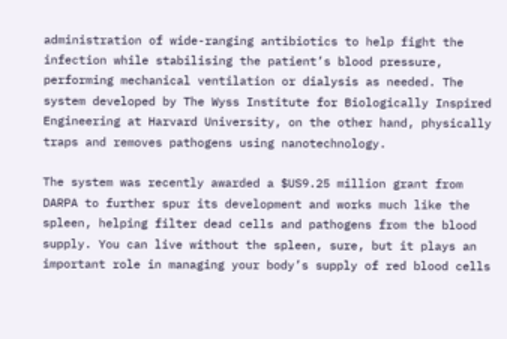administration of wide-ranging antibiotics to help fight the infection while stabilising the patient’s blood pressure, performing mechanical ventilation or dialysis as needed. The system developed by The Wyss Institute for Biologically Inspired Engineering at Harvard University, on the other hand, physically traps and removes pathogens using nanotechnology.

The system was recently awarded a $US9.25 million grant from DARPA to further spur its development and works much like the spleen, helping filter dead cells and pathogens from the blood supply. You can live without the spleen, sure, but it plays an important role in managing your body’s supply of red blood cells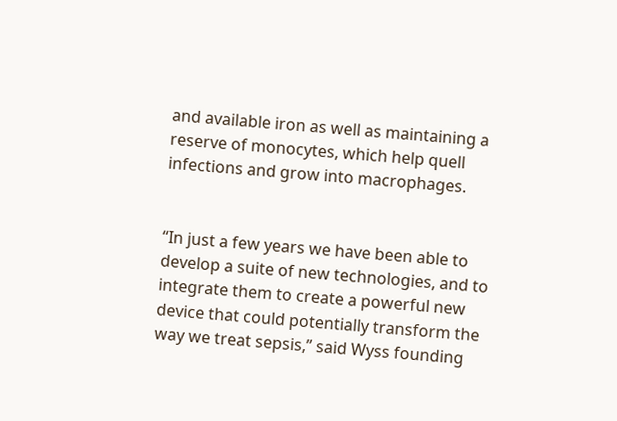and available iron as well as maintaining a reserve of monocytes, which help quell infections and grow into macrophages.


“In just a few years we have been able to develop a suite of new technologies, and to integrate them to create a powerful new device that could potentially transform the way we treat sepsis,” said Wyss founding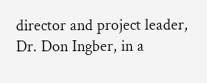director and project leader, Dr. Don Ingber, in a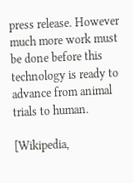press release. However much more work must be done before this technology is ready to advance from animal trials to human.

[Wikipedia,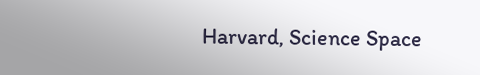Harvard, Science Space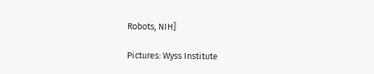Robots, NIH]

Pictures: Wyss Institute